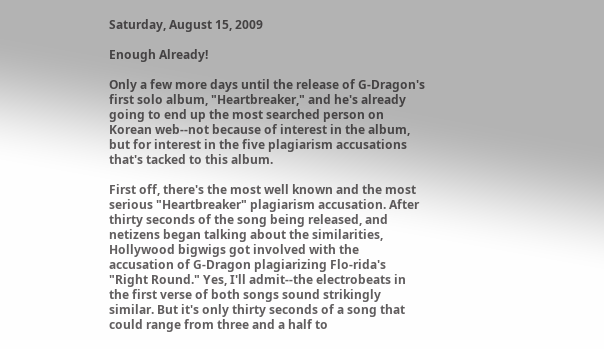Saturday, August 15, 2009

Enough Already!

Only a few more days until the release of G-Dragon's first solo album, "Heartbreaker," and he's already going to end up the most searched person on Korean web--not because of interest in the album, but for interest in the five plagiarism accusations that's tacked to this album.

First off, there's the most well known and the most serious "Heartbreaker" plagiarism accusation. After thirty seconds of the song being released, and netizens began talking about the similarities, Hollywood bigwigs got involved with the accusation of G-Dragon plagiarizing Flo-rida's "Right Round." Yes, I'll admit--the electrobeats in the first verse of both songs sound strikingly similar. But it's only thirty seconds of a song that could range from three and a half to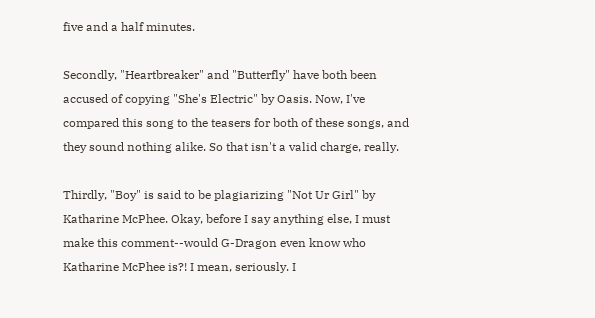five and a half minutes.

Secondly, "Heartbreaker" and "Butterfly" have both been accused of copying "She's Electric" by Oasis. Now, I've compared this song to the teasers for both of these songs, and they sound nothing alike. So that isn't a valid charge, really.

Thirdly, "Boy" is said to be plagiarizing "Not Ur Girl" by Katharine McPhee. Okay, before I say anything else, I must make this comment--would G-Dragon even know who Katharine McPhee is?! I mean, seriously. I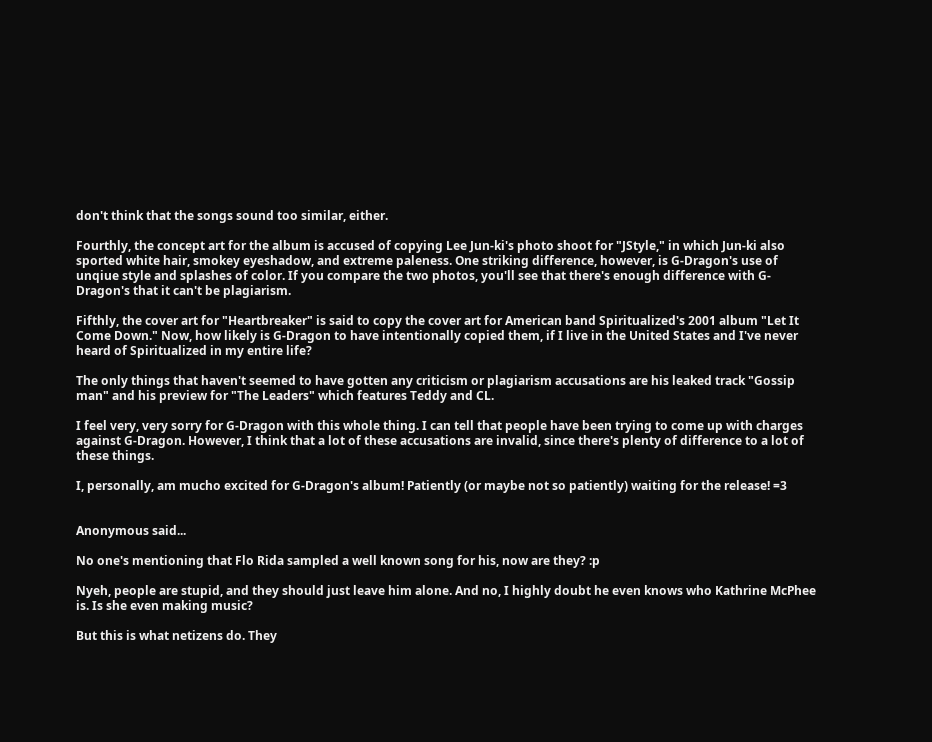don't think that the songs sound too similar, either.

Fourthly, the concept art for the album is accused of copying Lee Jun-ki's photo shoot for "JStyle," in which Jun-ki also sported white hair, smokey eyeshadow, and extreme paleness. One striking difference, however, is G-Dragon's use of unqiue style and splashes of color. If you compare the two photos, you'll see that there's enough difference with G-Dragon's that it can't be plagiarism.

Fifthly, the cover art for "Heartbreaker" is said to copy the cover art for American band Spiritualized's 2001 album "Let It Come Down." Now, how likely is G-Dragon to have intentionally copied them, if I live in the United States and I've never heard of Spiritualized in my entire life?

The only things that haven't seemed to have gotten any criticism or plagiarism accusations are his leaked track "Gossip man" and his preview for "The Leaders" which features Teddy and CL.

I feel very, very sorry for G-Dragon with this whole thing. I can tell that people have been trying to come up with charges against G-Dragon. However, I think that a lot of these accusations are invalid, since there's plenty of difference to a lot of these things.

I, personally, am mucho excited for G-Dragon's album! Patiently (or maybe not so patiently) waiting for the release! =3


Anonymous said...

No one's mentioning that Flo Rida sampled a well known song for his, now are they? :p

Nyeh, people are stupid, and they should just leave him alone. And no, I highly doubt he even knows who Kathrine McPhee is. Is she even making music?

But this is what netizens do. They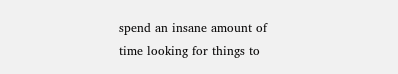spend an insane amount of time looking for things to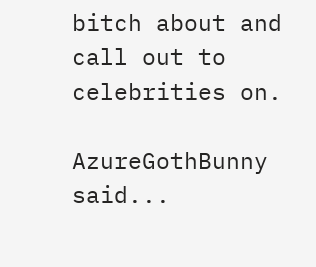bitch about and call out to celebrities on.

AzureGothBunny said...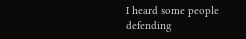I heard some people defending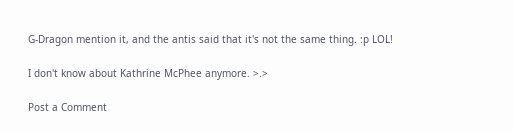G-Dragon mention it, and the antis said that it's not the same thing. :p LOL!

I don't know about Kathrine McPhee anymore. >.>

Post a Comment